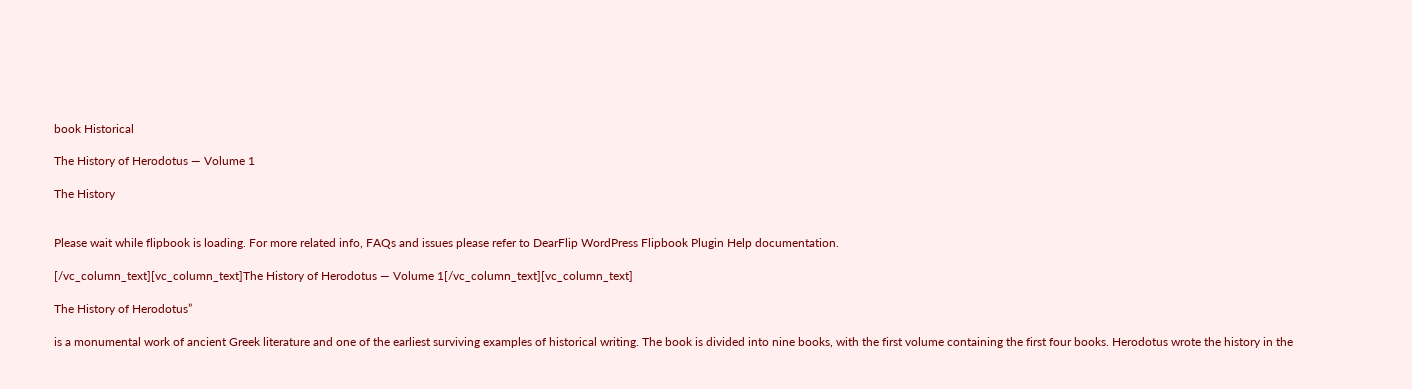book Historical

The History of Herodotus — Volume 1

The History


Please wait while flipbook is loading. For more related info, FAQs and issues please refer to DearFlip WordPress Flipbook Plugin Help documentation.

[/vc_column_text][vc_column_text]The History of Herodotus — Volume 1[/vc_column_text][vc_column_text]

The History of Herodotus”

is a monumental work of ancient Greek literature and one of the earliest surviving examples of historical writing. The book is divided into nine books, with the first volume containing the first four books. Herodotus wrote the history in the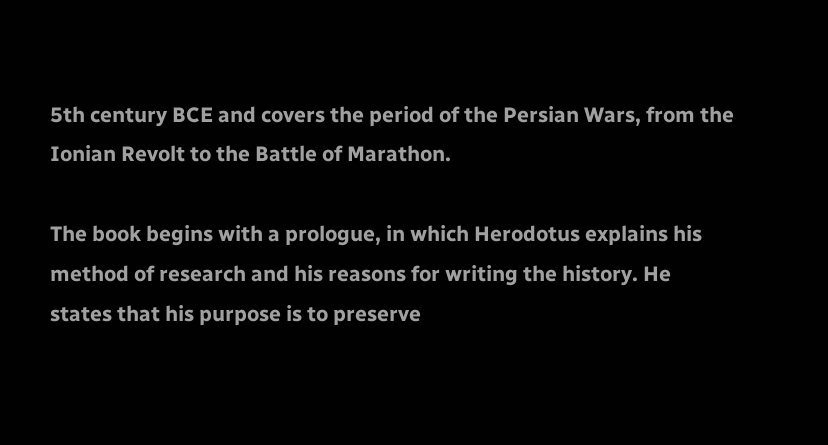5th century BCE and covers the period of the Persian Wars, from the Ionian Revolt to the Battle of Marathon.

The book begins with a prologue, in which Herodotus explains his method of research and his reasons for writing the history. He states that his purpose is to preserve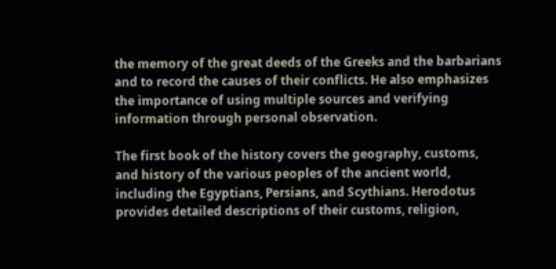the memory of the great deeds of the Greeks and the barbarians and to record the causes of their conflicts. He also emphasizes the importance of using multiple sources and verifying information through personal observation.

The first book of the history covers the geography, customs, and history of the various peoples of the ancient world, including the Egyptians, Persians, and Scythians. Herodotus provides detailed descriptions of their customs, religion,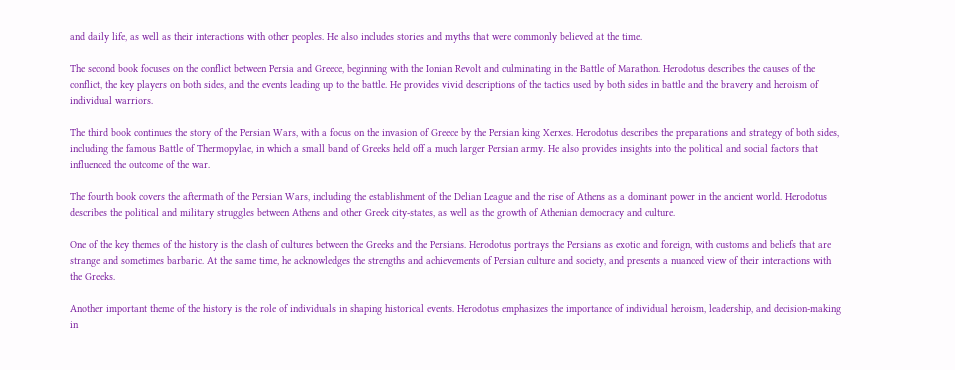and daily life, as well as their interactions with other peoples. He also includes stories and myths that were commonly believed at the time.

The second book focuses on the conflict between Persia and Greece, beginning with the Ionian Revolt and culminating in the Battle of Marathon. Herodotus describes the causes of the conflict, the key players on both sides, and the events leading up to the battle. He provides vivid descriptions of the tactics used by both sides in battle and the bravery and heroism of individual warriors.

The third book continues the story of the Persian Wars, with a focus on the invasion of Greece by the Persian king Xerxes. Herodotus describes the preparations and strategy of both sides, including the famous Battle of Thermopylae, in which a small band of Greeks held off a much larger Persian army. He also provides insights into the political and social factors that influenced the outcome of the war.

The fourth book covers the aftermath of the Persian Wars, including the establishment of the Delian League and the rise of Athens as a dominant power in the ancient world. Herodotus describes the political and military struggles between Athens and other Greek city-states, as well as the growth of Athenian democracy and culture.

One of the key themes of the history is the clash of cultures between the Greeks and the Persians. Herodotus portrays the Persians as exotic and foreign, with customs and beliefs that are strange and sometimes barbaric. At the same time, he acknowledges the strengths and achievements of Persian culture and society, and presents a nuanced view of their interactions with the Greeks.

Another important theme of the history is the role of individuals in shaping historical events. Herodotus emphasizes the importance of individual heroism, leadership, and decision-making in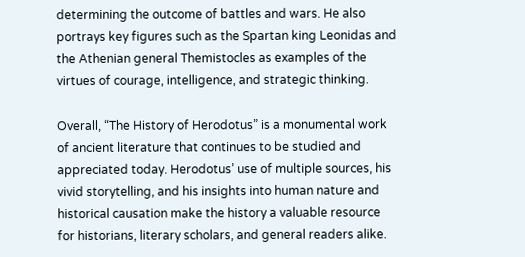determining the outcome of battles and wars. He also portrays key figures such as the Spartan king Leonidas and the Athenian general Themistocles as examples of the virtues of courage, intelligence, and strategic thinking.

Overall, “The History of Herodotus” is a monumental work of ancient literature that continues to be studied and appreciated today. Herodotus’ use of multiple sources, his vivid storytelling, and his insights into human nature and historical causation make the history a valuable resource for historians, literary scholars, and general readers alike.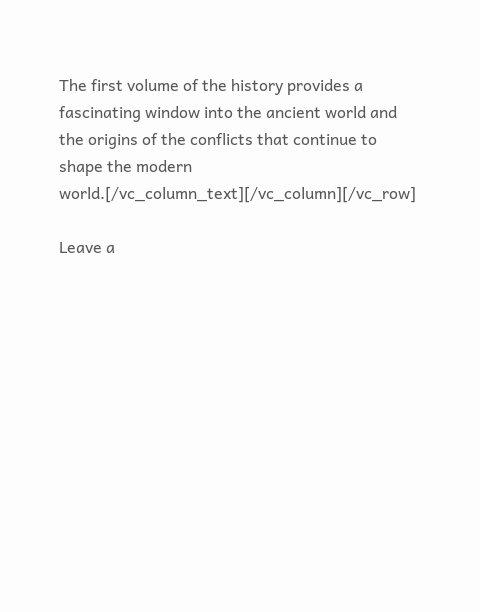The first volume of the history provides a fascinating window into the ancient world and the origins of the conflicts that continue to shape the modern world.[/vc_column_text][/vc_column][/vc_row]

Leave a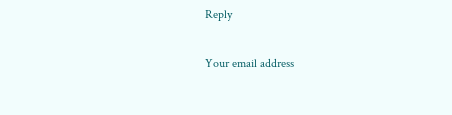Reply

Your email address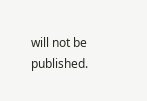will not be published.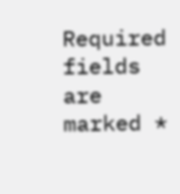Required fields are marked *